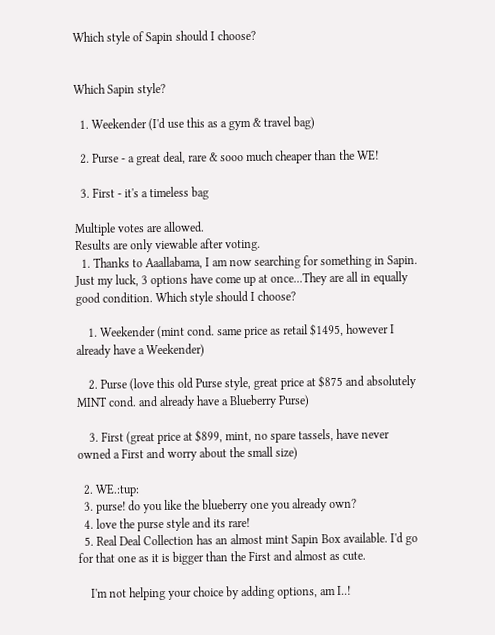Which style of Sapin should I choose?


Which Sapin style?

  1. Weekender (I'd use this as a gym & travel bag)

  2. Purse - a great deal, rare & sooo much cheaper than the WE!

  3. First - it's a timeless bag

Multiple votes are allowed.
Results are only viewable after voting.
  1. Thanks to Aaallabama, I am now searching for something in Sapin. Just my luck, 3 options have come up at once...They are all in equally good condition. Which style should I choose?

    1. Weekender (mint cond. same price as retail $1495, however I already have a Weekender)

    2. Purse (love this old Purse style, great price at $875 and absolutely MINT cond. and already have a Blueberry Purse)

    3. First (great price at $899, mint, no spare tassels, have never owned a First and worry about the small size)

  2. WE.:tup:
  3. purse! do you like the blueberry one you already own?
  4. love the purse style and its rare!
  5. Real Deal Collection has an almost mint Sapin Box available. I'd go for that one as it is bigger than the First and almost as cute.

    I'm not helping your choice by adding options, am I..!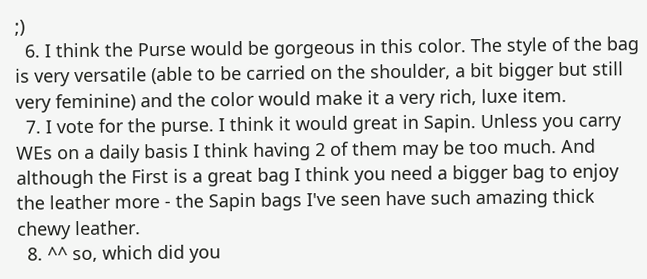;)
  6. I think the Purse would be gorgeous in this color. The style of the bag is very versatile (able to be carried on the shoulder, a bit bigger but still very feminine) and the color would make it a very rich, luxe item.
  7. I vote for the purse. I think it would great in Sapin. Unless you carry WEs on a daily basis I think having 2 of them may be too much. And although the First is a great bag I think you need a bigger bag to enjoy the leather more - the Sapin bags I've seen have such amazing thick chewy leather.
  8. ^^ so, which did you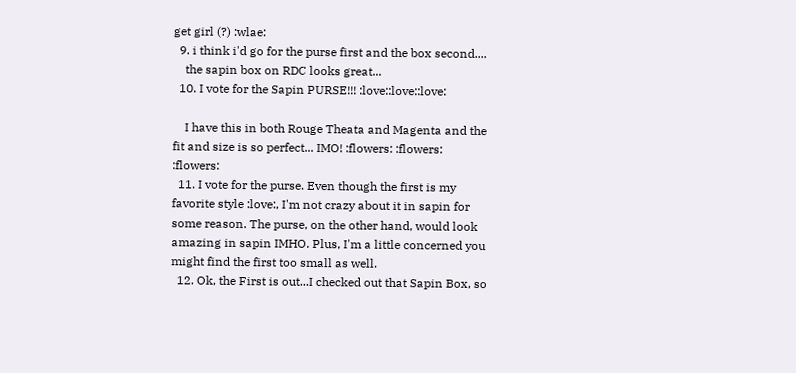get girl (?) :wlae:
  9. i think i'd go for the purse first and the box second....
    the sapin box on RDC looks great...
  10. I vote for the Sapin PURSE!!! :love::love::love:

    I have this in both Rouge Theata and Magenta and the fit and size is so perfect... IMO! :flowers: :flowers: :flowers:
  11. I vote for the purse. Even though the first is my favorite style :love:, I'm not crazy about it in sapin for some reason. The purse, on the other hand, would look amazing in sapin IMHO. Plus, I'm a little concerned you might find the first too small as well.
  12. Ok, the First is out...I checked out that Sapin Box, so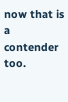now that is a contender too.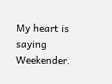My heart is saying Weekender.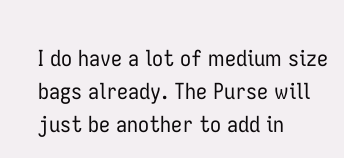I do have a lot of medium size bags already. The Purse will just be another to add in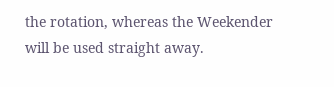the rotation, whereas the Weekender will be used straight away.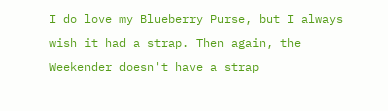I do love my Blueberry Purse, but I always wish it had a strap. Then again, the Weekender doesn't have a strap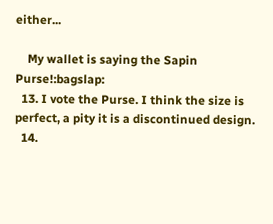either...

    My wallet is saying the Sapin Purse!:bagslap:
  13. I vote the Purse. I think the size is perfect, a pity it is a discontinued design.
  14.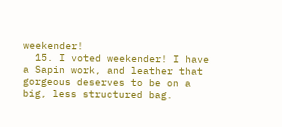weekender!
  15. I voted weekender! I have a Sapin work, and leather that gorgeous deserves to be on a big, less structured bag.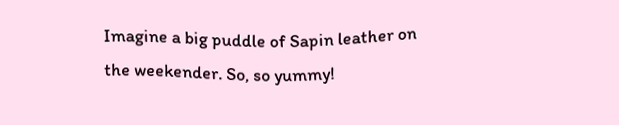Imagine a big puddle of Sapin leather on the weekender. So, so yummy!